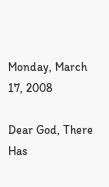Monday, March 17, 2008

Dear God, There Has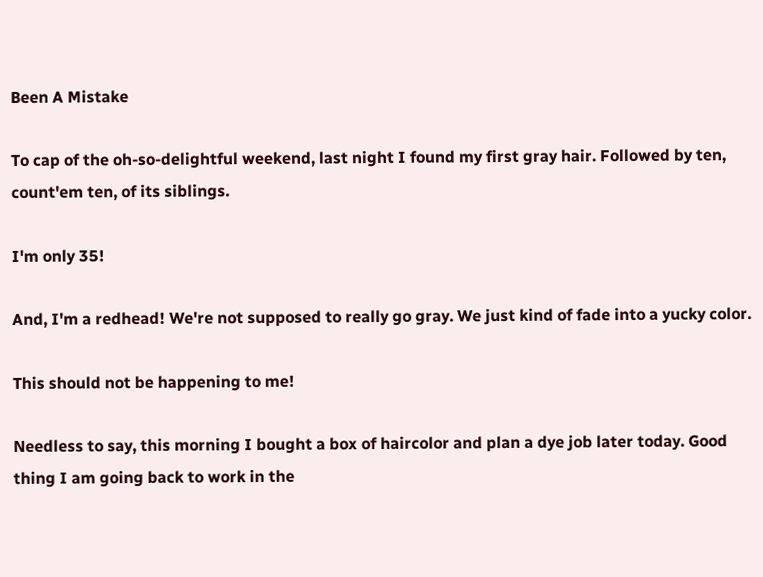Been A Mistake

To cap of the oh-so-delightful weekend, last night I found my first gray hair. Followed by ten, count'em ten, of its siblings.

I'm only 35!

And, I'm a redhead! We're not supposed to really go gray. We just kind of fade into a yucky color.

This should not be happening to me!

Needless to say, this morning I bought a box of haircolor and plan a dye job later today. Good thing I am going back to work in the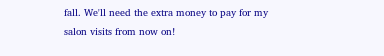fall. We'll need the extra money to pay for my salon visits from now on!